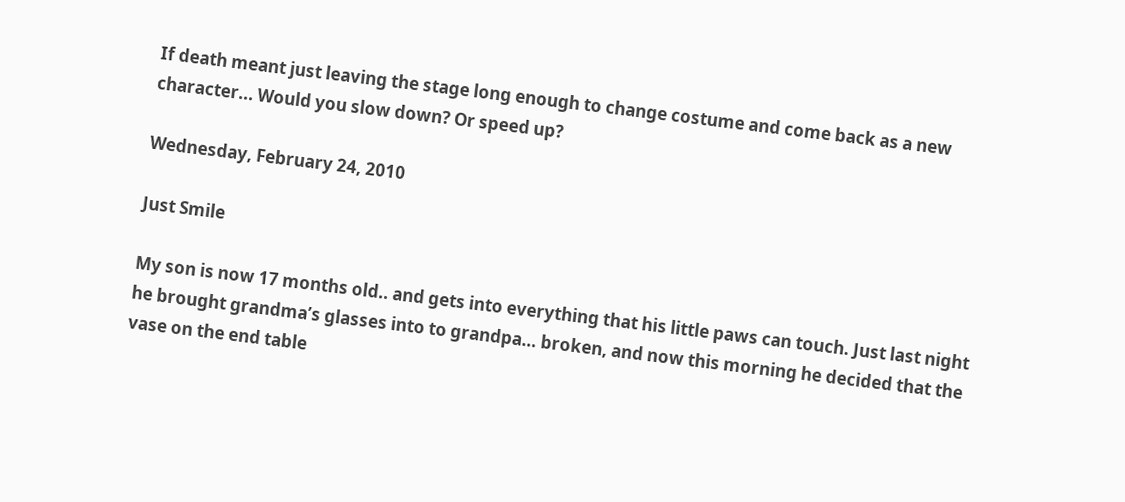If death meant just leaving the stage long enough to change costume and come back as a new character... Would you slow down? Or speed up?

Wednesday, February 24, 2010

Just Smile

My son is now 17 months old.. and gets into everything that his little paws can touch. Just last night he brought grandma’s glasses into to grandpa… broken, and now this morning he decided that the vase on the end table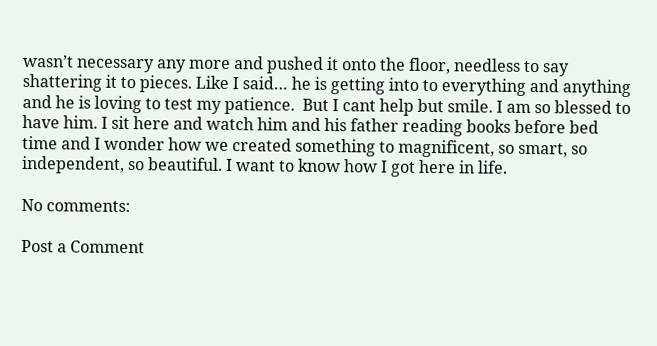wasn’t necessary any more and pushed it onto the floor, needless to say shattering it to pieces. Like I said… he is getting into to everything and anything and he is loving to test my patience.  But I cant help but smile. I am so blessed to have him. I sit here and watch him and his father reading books before bed time and I wonder how we created something to magnificent, so smart, so independent, so beautiful. I want to know how I got here in life.

No comments:

Post a Comment